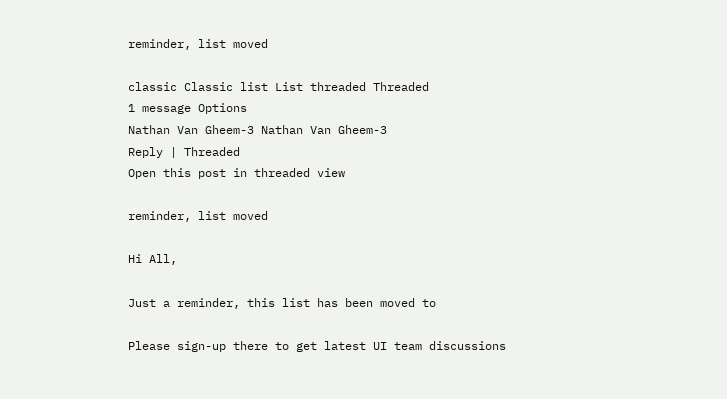reminder, list moved

classic Classic list List threaded Threaded
1 message Options
Nathan Van Gheem-3 Nathan Van Gheem-3
Reply | Threaded
Open this post in threaded view

reminder, list moved

Hi All,

Just a reminder, this list has been moved to

Please sign-up there to get latest UI team discussions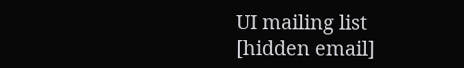UI mailing list
[hidden email]